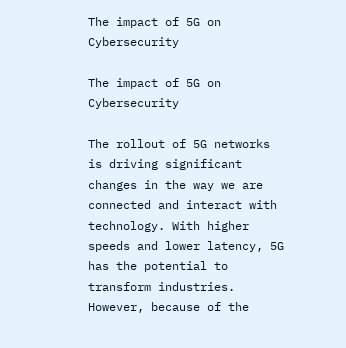The impact of 5G on Cybersecurity

The impact of 5G on Cybersecurity

The rollout of 5G networks is driving significant changes in the way we are connected and interact with technology. With higher speeds and lower latency, 5G has the potential to transform industries. However, because of the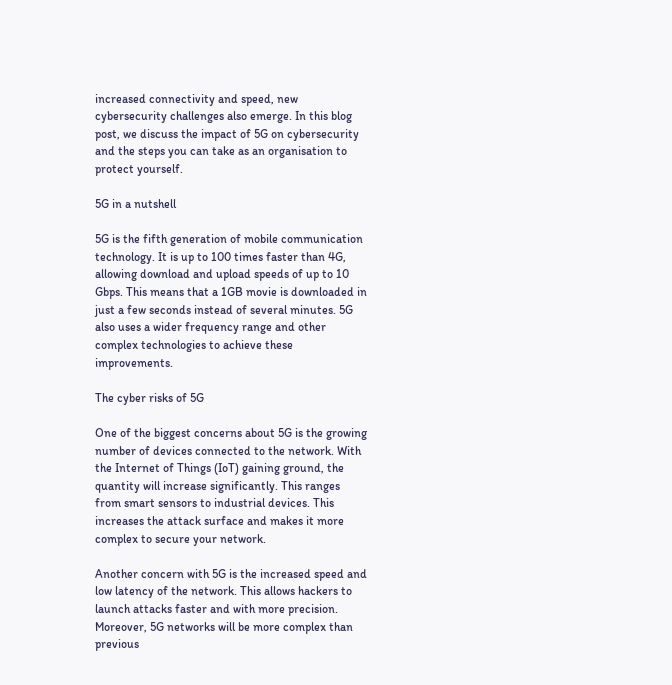increased connectivity and speed, new cybersecurity challenges also emerge. In this blog post, we discuss the impact of 5G on cybersecurity and the steps you can take as an organisation to protect yourself.

5G in a nutshell

5G is the fifth generation of mobile communication technology. It is up to 100 times faster than 4G, allowing download and upload speeds of up to 10 Gbps. This means that a 1GB movie is downloaded in just a few seconds instead of several minutes. 5G also uses a wider frequency range and other complex technologies to achieve these improvements.

The cyber risks of 5G

One of the biggest concerns about 5G is the growing number of devices connected to the network. With the Internet of Things (IoT) gaining ground, the quantity will increase significantly. This ranges from smart sensors to industrial devices. This increases the attack surface and makes it more complex to secure your network.

Another concern with 5G is the increased speed and low latency of the network. This allows hackers to launch attacks faster and with more precision. Moreover, 5G networks will be more complex than previous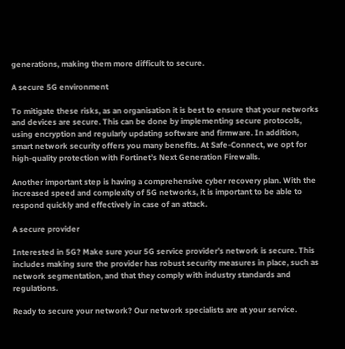generations, making them more difficult to secure.

A secure 5G environment

To mitigate these risks, as an organisation it is best to ensure that your networks and devices are secure. This can be done by implementing secure protocols, using encryption and regularly updating software and firmware. In addition, smart network security offers you many benefits. At Safe-Connect, we opt for high-quality protection with Fortinet’s Next Generation Firewalls.

Another important step is having a comprehensive cyber recovery plan. With the increased speed and complexity of 5G networks, it is important to be able to respond quickly and effectively in case of an attack.

A secure provider

Interested in 5G? Make sure your 5G service provider’s network is secure. This includes making sure the provider has robust security measures in place, such as network segmentation, and that they comply with industry standards and regulations.

Ready to secure your network? Our network specialists are at your service.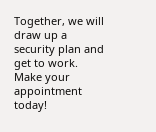Together, we will draw up a security plan and get to work. Make your appointment today!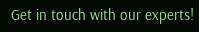Get in touch with our experts!